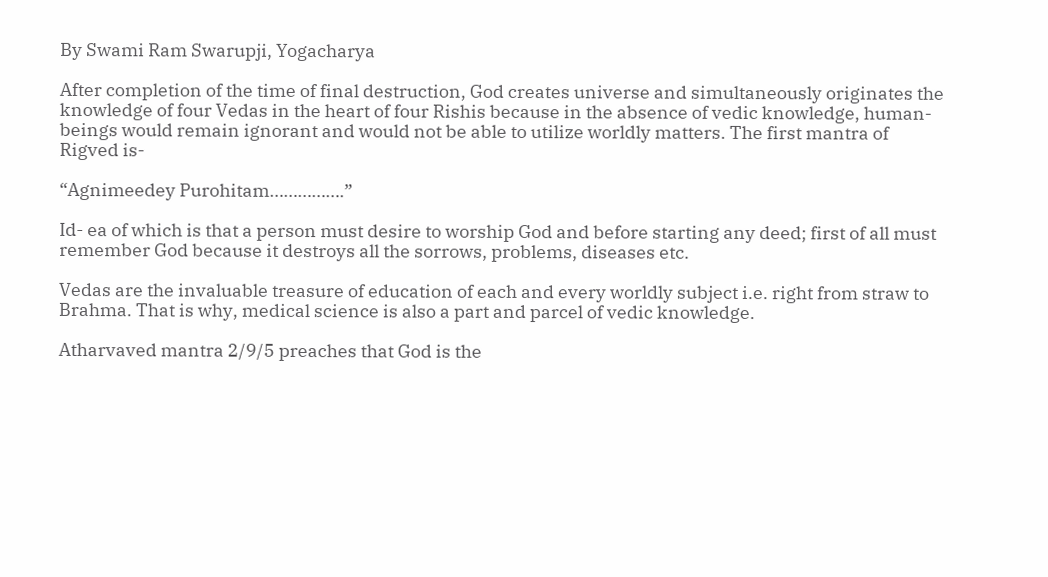By Swami Ram Swarupji, Yogacharya

After completion of the time of final destruction, God creates universe and simultaneously originates the knowledge of four Vedas in the heart of four Rishis because in the absence of vedic knowledge, human-beings would remain ignorant and would not be able to utilize worldly matters. The first mantra of Rigved is-

“Agnimeedey Purohitam…………….”

Id- ea of which is that a person must desire to worship God and before starting any deed; first of all must remember God because it destroys all the sorrows, problems, diseases etc.

Vedas are the invaluable treasure of education of each and every worldly subject i.e. right from straw to Brahma. That is why, medical science is also a part and parcel of vedic knowledge.

Atharvaved mantra 2/9/5 preaches that God is the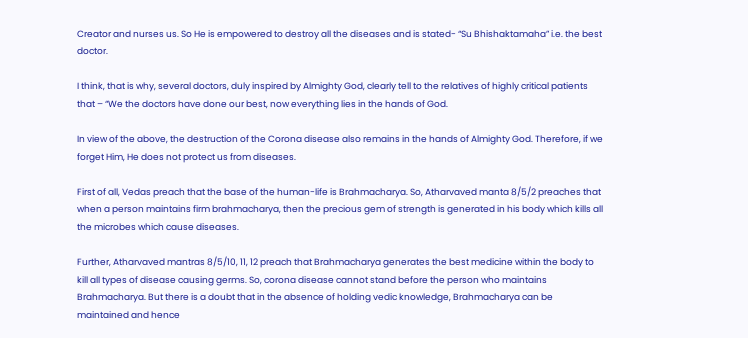Creator and nurses us. So He is empowered to destroy all the diseases and is stated- “Su Bhishaktamaha” i.e. the best doctor.

I think, that is why, several doctors, duly inspired by Almighty God, clearly tell to the relatives of highly critical patients that – “We the doctors have done our best, now everything lies in the hands of God.

In view of the above, the destruction of the Corona disease also remains in the hands of Almighty God. Therefore, if we forget Him, He does not protect us from diseases.

First of all, Vedas preach that the base of the human-life is Brahmacharya. So, Atharvaved manta 8/5/2 preaches that when a person maintains firm brahmacharya, then the precious gem of strength is generated in his body which kills all the microbes which cause diseases.

Further, Atharvaved mantras 8/5/10, 11, 12 preach that Brahmacharya generates the best medicine within the body to kill all types of disease causing germs. So, corona disease cannot stand before the person who maintains Brahmacharya. But there is a doubt that in the absence of holding vedic knowledge, Brahmacharya can be maintained and hence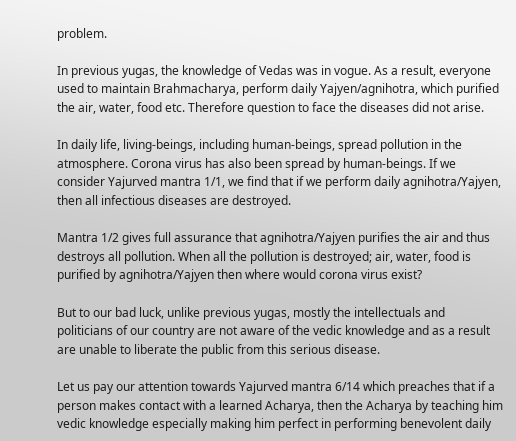problem.

In previous yugas, the knowledge of Vedas was in vogue. As a result, everyone used to maintain Brahmacharya, perform daily Yajyen/agnihotra, which purified the air, water, food etc. Therefore question to face the diseases did not arise.

In daily life, living-beings, including human-beings, spread pollution in the atmosphere. Corona virus has also been spread by human-beings. If we consider Yajurved mantra 1/1, we find that if we perform daily agnihotra/Yajyen, then all infectious diseases are destroyed.

Mantra 1/2 gives full assurance that agnihotra/Yajyen purifies the air and thus destroys all pollution. When all the pollution is destroyed; air, water, food is purified by agnihotra/Yajyen then where would corona virus exist?

But to our bad luck, unlike previous yugas, mostly the intellectuals and politicians of our country are not aware of the vedic knowledge and as a result are unable to liberate the public from this serious disease.

Let us pay our attention towards Yajurved mantra 6/14 which preaches that if a person makes contact with a learned Acharya, then the Acharya by teaching him vedic knowledge especially making him perfect in performing benevolent daily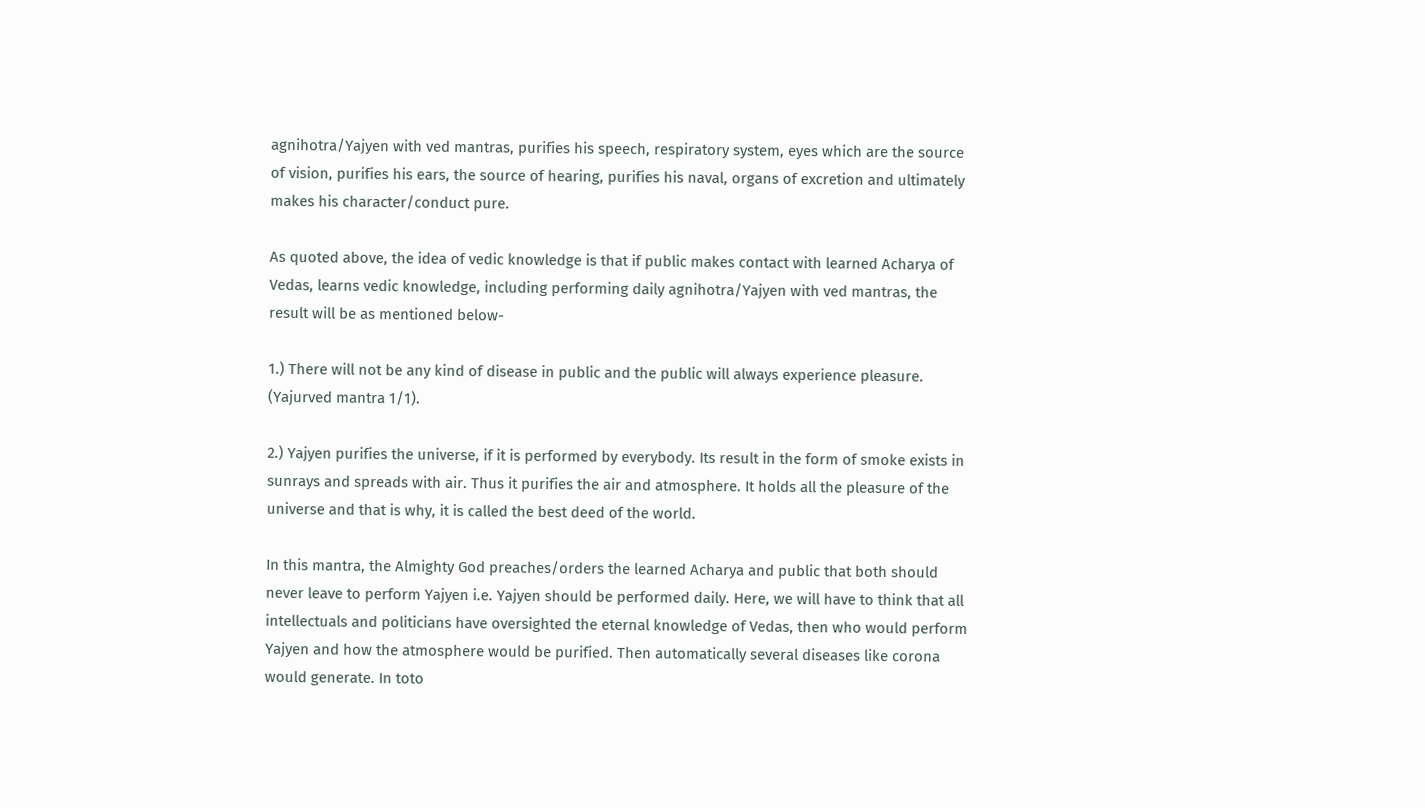agnihotra/Yajyen with ved mantras, purifies his speech, respiratory system, eyes which are the source of vision, purifies his ears, the source of hearing, purifies his naval, organs of excretion and ultimately makes his character/conduct pure.

As quoted above, the idea of vedic knowledge is that if public makes contact with learned Acharya of Vedas, learns vedic knowledge, including performing daily agnihotra/Yajyen with ved mantras, the result will be as mentioned below-

1.) There will not be any kind of disease in public and the public will always experience pleasure. (Yajurved mantra 1/1).

2.) Yajyen purifies the universe, if it is performed by everybody. Its result in the form of smoke exists in sunrays and spreads with air. Thus it purifies the air and atmosphere. It holds all the pleasure of the universe and that is why, it is called the best deed of the world.

In this mantra, the Almighty God preaches/orders the learned Acharya and public that both should never leave to perform Yajyen i.e. Yajyen should be performed daily. Here, we will have to think that all intellectuals and politicians have oversighted the eternal knowledge of Vedas, then who would perform Yajyen and how the atmosphere would be purified. Then automatically several diseases like corona would generate. In toto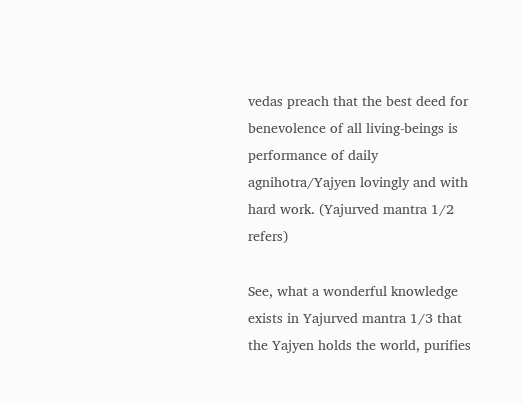vedas preach that the best deed for benevolence of all living-beings is performance of daily agnihotra/Yajyen lovingly and with hard work. (Yajurved mantra 1/2 refers)

See, what a wonderful knowledge exists in Yajurved mantra 1/3 that the Yajyen holds the world, purifies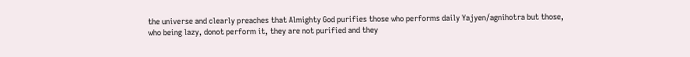the universe and clearly preaches that Almighty God purifies those who performs daily Yajyen/agnihotra but those, who being lazy, donot perform it, they are not purified and they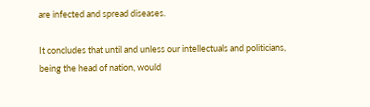are infected and spread diseases.

It concludes that until and unless our intellectuals and politicians, being the head of nation, would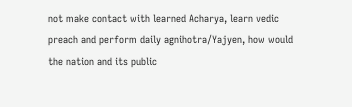not make contact with learned Acharya, learn vedic preach and perform daily agnihotra/Yajyen, how would the nation and its public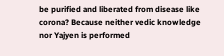be purified and liberated from disease like corona? Because neither vedic knowledge nor Yajyen is performed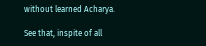without learned Acharya.

See that, inspite of all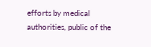efforts by medical authorities, public of the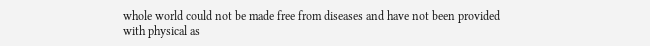whole world could not be made free from diseases and have not been provided with physical as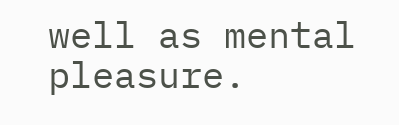well as mental pleasure.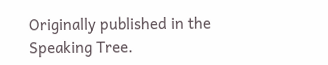Originally published in the Speaking Tree.